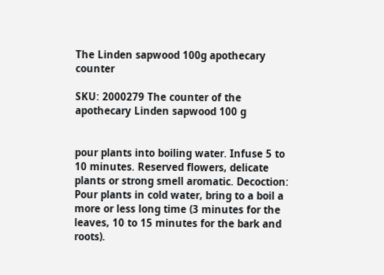The Linden sapwood 100g apothecary counter

SKU: 2000279 The counter of the apothecary Linden sapwood 100 g


pour plants into boiling water. Infuse 5 to 10 minutes. Reserved flowers, delicate plants or strong smell aromatic. Decoction: Pour plants in cold water, bring to a boil a more or less long time (3 minutes for the leaves, 10 to 15 minutes for the bark and roots).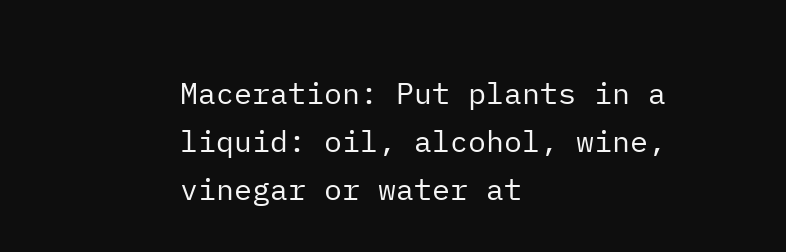Maceration: Put plants in a liquid: oil, alcohol, wine, vinegar or water at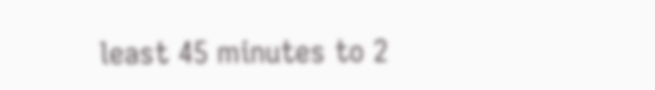least 45 minutes to 2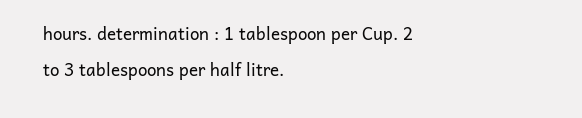hours. determination : 1 tablespoon per Cup. 2 to 3 tablespoons per half litre.